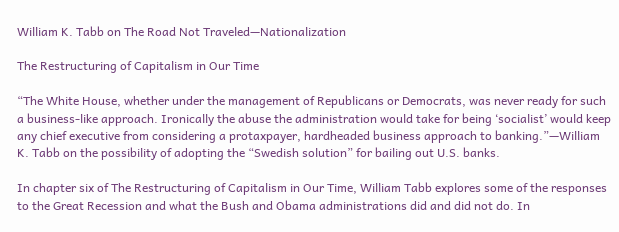William K. Tabb on The Road Not Traveled—Nationalization

The Restructuring of Capitalism in Our Time

“The White House, whether under the management of Republicans or Democrats, was never ready for such a business-like approach. Ironically the abuse the administration would take for being ‘socialist’ would keep any chief executive from considering a protaxpayer, hardheaded business approach to banking.”—William K. Tabb on the possibility of adopting the “Swedish solution” for bailing out U.S. banks.

In chapter six of The Restructuring of Capitalism in Our Time, William Tabb explores some of the responses to the Great Recession and what the Bush and Obama administrations did and did not do. In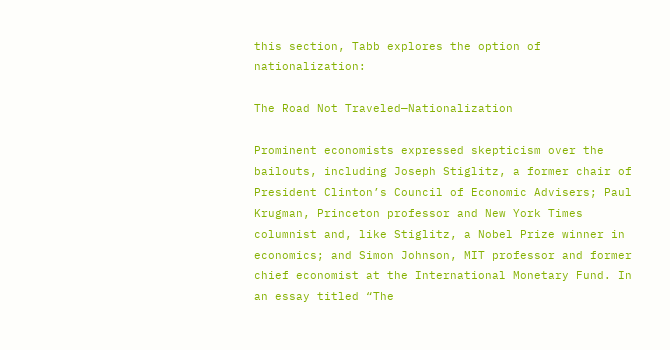this section, Tabb explores the option of nationalization:

The Road Not Traveled—Nationalization

Prominent economists expressed skepticism over the bailouts, including Joseph Stiglitz, a former chair of President Clinton’s Council of Economic Advisers; Paul Krugman, Princeton professor and New York Times columnist and, like Stiglitz, a Nobel Prize winner in economics; and Simon Johnson, MIT professor and former chief economist at the International Monetary Fund. In an essay titled “The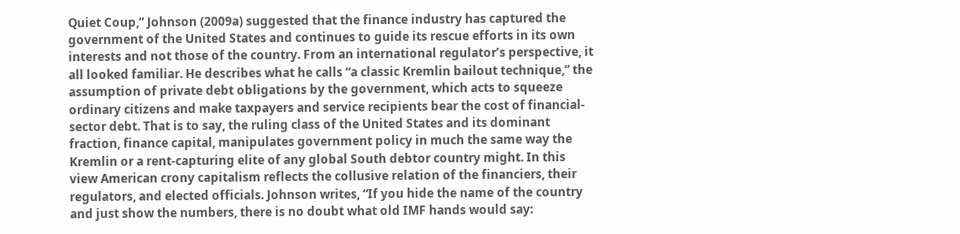Quiet Coup,” Johnson (2009a) suggested that the finance industry has captured the government of the United States and continues to guide its rescue efforts in its own interests and not those of the country. From an international regulator’s perspective, it all looked familiar. He describes what he calls “a classic Kremlin bailout technique,” the assumption of private debt obligations by the government, which acts to squeeze ordinary citizens and make taxpayers and service recipients bear the cost of financial-sector debt. That is to say, the ruling class of the United States and its dominant fraction, finance capital, manipulates government policy in much the same way the Kremlin or a rent-capturing elite of any global South debtor country might. In this view American crony capitalism reflects the collusive relation of the financiers, their regulators, and elected officials. Johnson writes, “If you hide the name of the country and just show the numbers, there is no doubt what old IMF hands would say: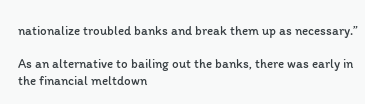nationalize troubled banks and break them up as necessary.”

As an alternative to bailing out the banks, there was early in the financial meltdown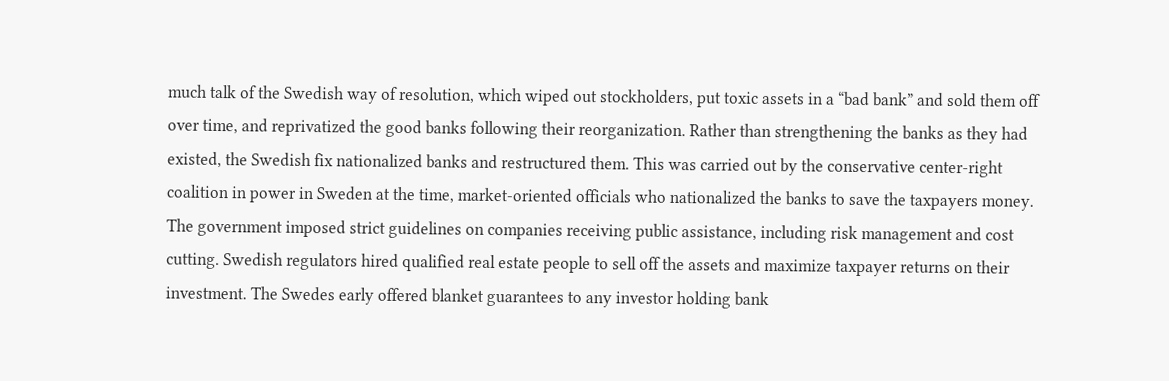much talk of the Swedish way of resolution, which wiped out stockholders, put toxic assets in a “bad bank” and sold them off over time, and reprivatized the good banks following their reorganization. Rather than strengthening the banks as they had existed, the Swedish fix nationalized banks and restructured them. This was carried out by the conservative center-right coalition in power in Sweden at the time, market-oriented officials who nationalized the banks to save the taxpayers money. The government imposed strict guidelines on companies receiving public assistance, including risk management and cost cutting. Swedish regulators hired qualified real estate people to sell off the assets and maximize taxpayer returns on their investment. The Swedes early offered blanket guarantees to any investor holding bank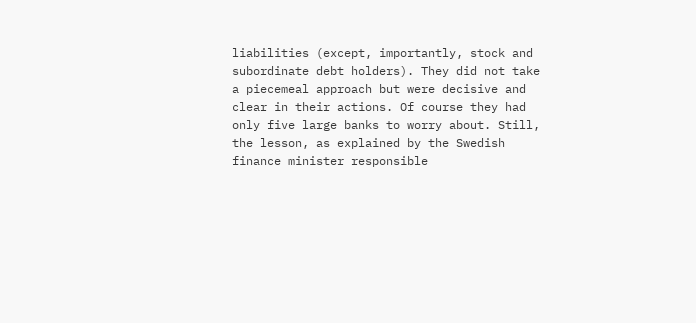liabilities (except, importantly, stock and subordinate debt holders). They did not take a piecemeal approach but were decisive and clear in their actions. Of course they had only five large banks to worry about. Still, the lesson, as explained by the Swedish finance minister responsible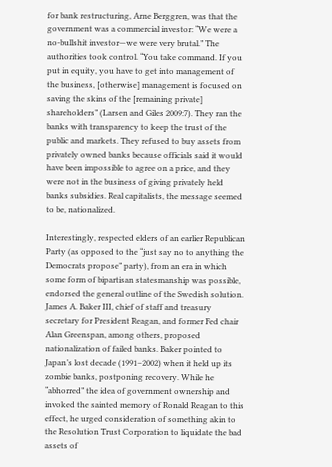for bank restructuring, Arne Berggren, was that the government was a commercial investor: “We were a no-bullshit investor—we were very brutal.” The authorities took control. “You take command. If you put in equity, you have to get into management of the business, [otherwise] management is focused on saving the skins of the [remaining private] shareholders” (Larsen and Giles 2009:7). They ran the banks with transparency to keep the trust of the public and markets. They refused to buy assets from privately owned banks because officials said it would have been impossible to agree on a price, and they were not in the business of giving privately held banks subsidies. Real capitalists, the message seemed to be, nationalized.

Interestingly, respected elders of an earlier Republican Party (as opposed to the “just say no to anything the Democrats propose” party), from an era in which some form of bipartisan statesmanship was possible, endorsed the general outline of the Swedish solution. James A. Baker III, chief of staff and treasury secretary for President Reagan, and former Fed chair Alan Greenspan, among others, proposed nationalization of failed banks. Baker pointed to Japan’s lost decade (1991–2002) when it held up its zombie banks, postponing recovery. While he “abhorred” the idea of government ownership and invoked the sainted memory of Ronald Reagan to this effect, he urged consideration of something akin to the Resolution Trust Corporation to liquidate the bad assets of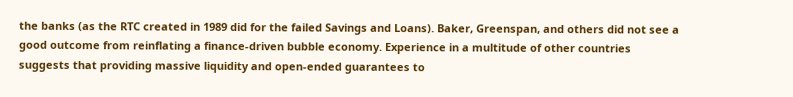the banks (as the RTC created in 1989 did for the failed Savings and Loans). Baker, Greenspan, and others did not see a good outcome from reinflating a finance-driven bubble economy. Experience in a multitude of other countries suggests that providing massive liquidity and open-ended guarantees to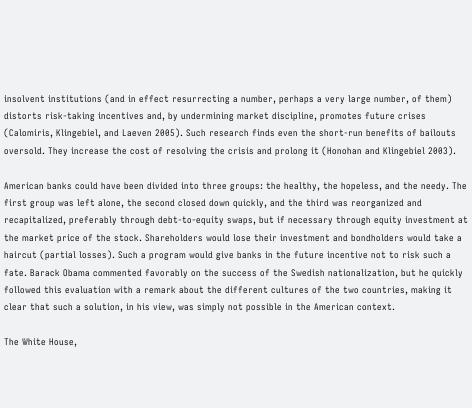insolvent institutions (and in effect resurrecting a number, perhaps a very large number, of them) distorts risk-taking incentives and, by undermining market discipline, promotes future crises (Calomiris, Klingebiel, and Laeven 2005). Such research finds even the short-run benefits of bailouts oversold. They increase the cost of resolving the crisis and prolong it (Honohan and Klingebiel 2003).

American banks could have been divided into three groups: the healthy, the hopeless, and the needy. The first group was left alone, the second closed down quickly, and the third was reorganized and recapitalized, preferably through debt-to-equity swaps, but if necessary through equity investment at the market price of the stock. Shareholders would lose their investment and bondholders would take a haircut (partial losses). Such a program would give banks in the future incentive not to risk such a fate. Barack Obama commented favorably on the success of the Swedish nationalization, but he quickly followed this evaluation with a remark about the different cultures of the two countries, making it clear that such a solution, in his view, was simply not possible in the American context.

The White House,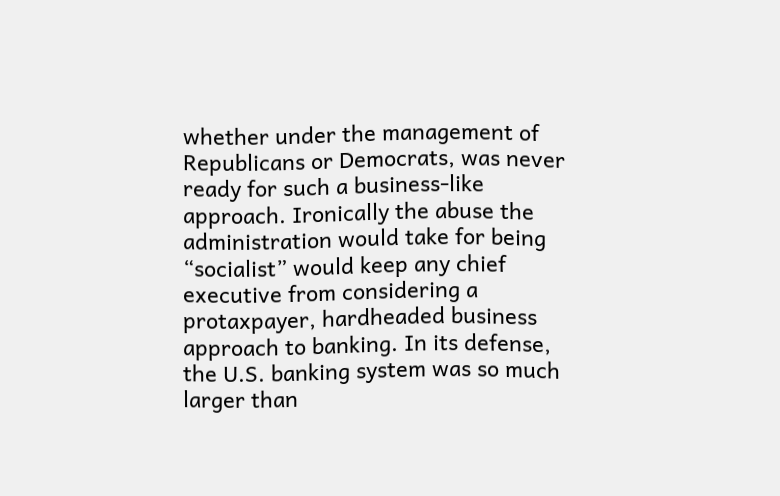whether under the management of Republicans or Democrats, was never ready for such a business-like approach. Ironically the abuse the administration would take for being “socialist” would keep any chief executive from considering a protaxpayer, hardheaded business approach to banking. In its defense, the U.S. banking system was so much larger than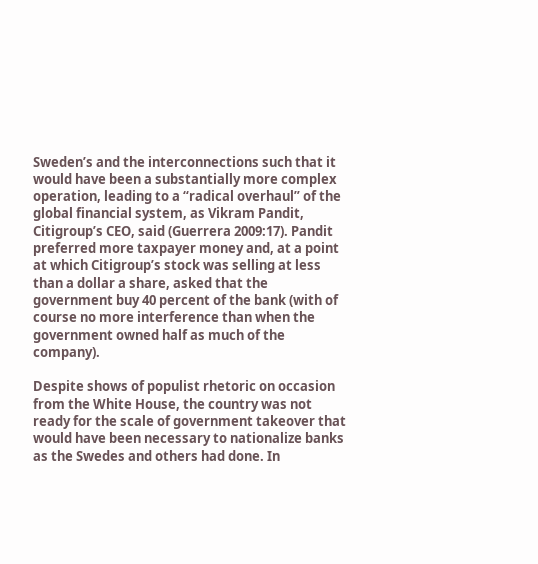Sweden’s and the interconnections such that it would have been a substantially more complex operation, leading to a “radical overhaul” of the global financial system, as Vikram Pandit, Citigroup’s CEO, said (Guerrera 2009:17). Pandit preferred more taxpayer money and, at a point at which Citigroup’s stock was selling at less than a dollar a share, asked that the government buy 40 percent of the bank (with of course no more interference than when the government owned half as much of the company).

Despite shows of populist rhetoric on occasion from the White House, the country was not ready for the scale of government takeover that would have been necessary to nationalize banks as the Swedes and others had done. In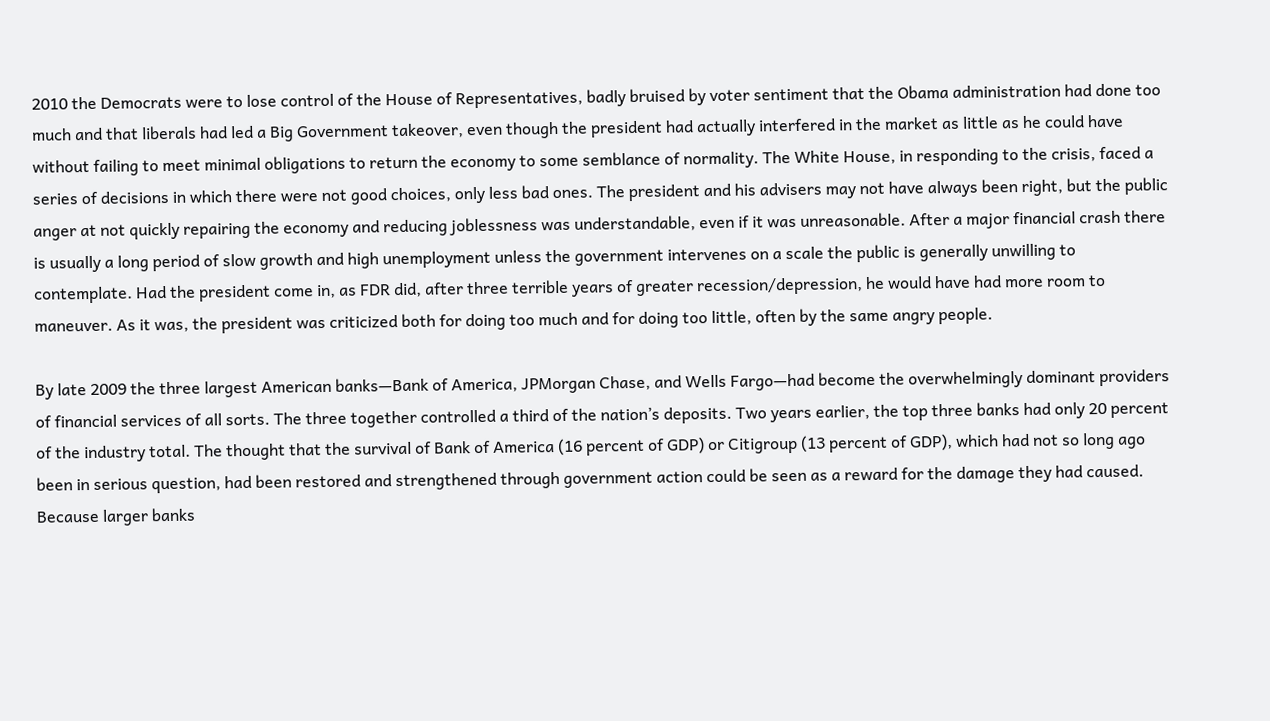2010 the Democrats were to lose control of the House of Representatives, badly bruised by voter sentiment that the Obama administration had done too much and that liberals had led a Big Government takeover, even though the president had actually interfered in the market as little as he could have without failing to meet minimal obligations to return the economy to some semblance of normality. The White House, in responding to the crisis, faced a series of decisions in which there were not good choices, only less bad ones. The president and his advisers may not have always been right, but the public anger at not quickly repairing the economy and reducing joblessness was understandable, even if it was unreasonable. After a major financial crash there is usually a long period of slow growth and high unemployment unless the government intervenes on a scale the public is generally unwilling to contemplate. Had the president come in, as FDR did, after three terrible years of greater recession/depression, he would have had more room to maneuver. As it was, the president was criticized both for doing too much and for doing too little, often by the same angry people.

By late 2009 the three largest American banks—Bank of America, JPMorgan Chase, and Wells Fargo—had become the overwhelmingly dominant providers of financial services of all sorts. The three together controlled a third of the nation’s deposits. Two years earlier, the top three banks had only 20 percent of the industry total. The thought that the survival of Bank of America (16 percent of GDP) or Citigroup (13 percent of GDP), which had not so long ago been in serious question, had been restored and strengthened through government action could be seen as a reward for the damage they had caused. Because larger banks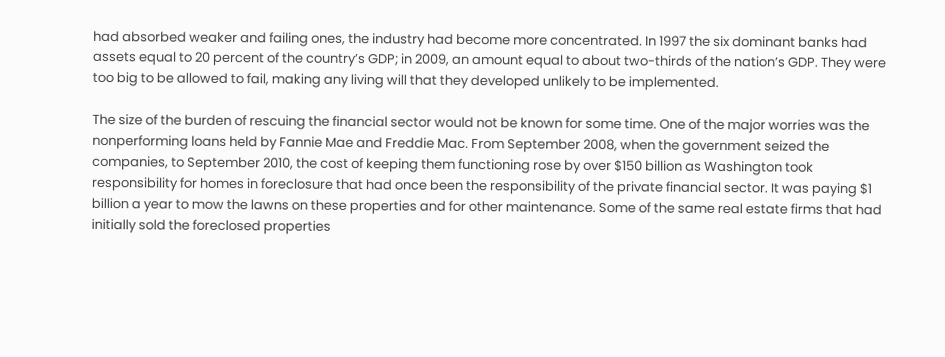had absorbed weaker and failing ones, the industry had become more concentrated. In 1997 the six dominant banks had assets equal to 20 percent of the country’s GDP; in 2009, an amount equal to about two-thirds of the nation’s GDP. They were too big to be allowed to fail, making any living will that they developed unlikely to be implemented.

The size of the burden of rescuing the financial sector would not be known for some time. One of the major worries was the nonperforming loans held by Fannie Mae and Freddie Mac. From September 2008, when the government seized the companies, to September 2010, the cost of keeping them functioning rose by over $150 billion as Washington took responsibility for homes in foreclosure that had once been the responsibility of the private financial sector. It was paying $1 billion a year to mow the lawns on these properties and for other maintenance. Some of the same real estate firms that had initially sold the foreclosed properties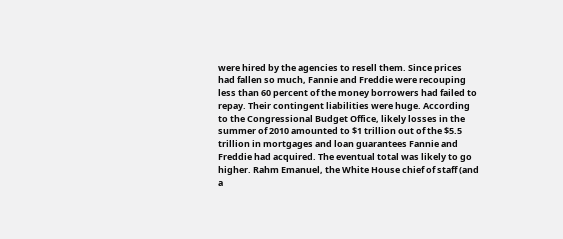were hired by the agencies to resell them. Since prices had fallen so much, Fannie and Freddie were recouping less than 60 percent of the money borrowers had failed to repay. Their contingent liabilities were huge. According to the Congressional Budget Office, likely losses in the summer of 2010 amounted to $1 trillion out of the $5.5 trillion in mortgages and loan guarantees Fannie and Freddie had acquired. The eventual total was likely to go higher. Rahm Emanuel, the White House chief of staff (and a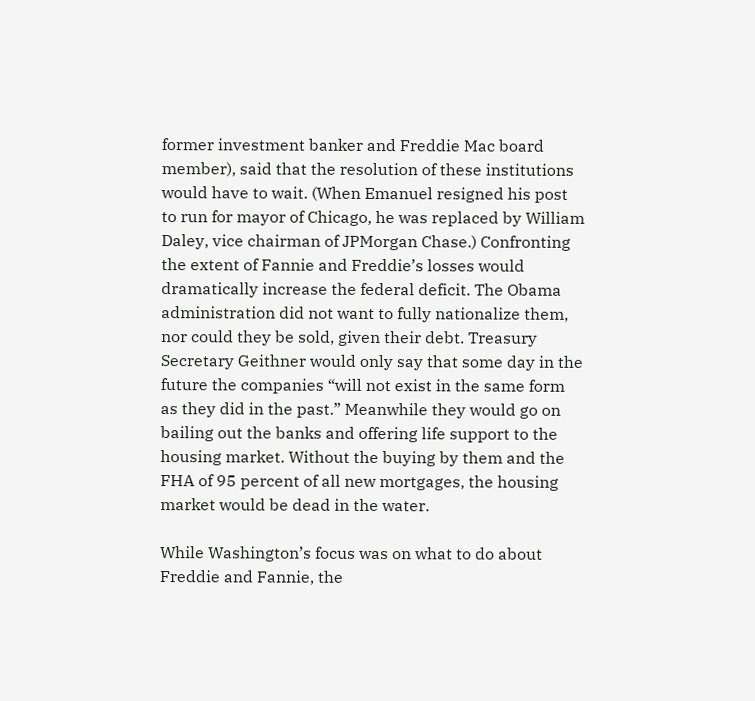former investment banker and Freddie Mac board member), said that the resolution of these institutions would have to wait. (When Emanuel resigned his post to run for mayor of Chicago, he was replaced by William Daley, vice chairman of JPMorgan Chase.) Confronting the extent of Fannie and Freddie’s losses would dramatically increase the federal deficit. The Obama administration did not want to fully nationalize them, nor could they be sold, given their debt. Treasury Secretary Geithner would only say that some day in the future the companies “will not exist in the same form as they did in the past.” Meanwhile they would go on bailing out the banks and offering life support to the housing market. Without the buying by them and the FHA of 95 percent of all new mortgages, the housing market would be dead in the water.

While Washington’s focus was on what to do about Freddie and Fannie, the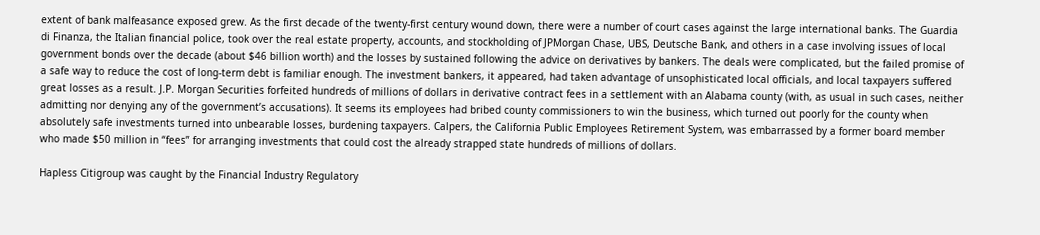extent of bank malfeasance exposed grew. As the first decade of the twenty-first century wound down, there were a number of court cases against the large international banks. The Guardia di Finanza, the Italian financial police, took over the real estate property, accounts, and stockholding of JPMorgan Chase, UBS, Deutsche Bank, and others in a case involving issues of local government bonds over the decade (about $46 billion worth) and the losses by sustained following the advice on derivatives by bankers. The deals were complicated, but the failed promise of a safe way to reduce the cost of long-term debt is familiar enough. The investment bankers, it appeared, had taken advantage of unsophisticated local officials, and local taxpayers suffered great losses as a result. J.P. Morgan Securities forfeited hundreds of millions of dollars in derivative contract fees in a settlement with an Alabama county (with, as usual in such cases, neither admitting nor denying any of the government’s accusations). It seems its employees had bribed county commissioners to win the business, which turned out poorly for the county when absolutely safe investments turned into unbearable losses, burdening taxpayers. Calpers, the California Public Employees Retirement System, was embarrassed by a former board member who made $50 million in “fees” for arranging investments that could cost the already strapped state hundreds of millions of dollars.

Hapless Citigroup was caught by the Financial Industry Regulatory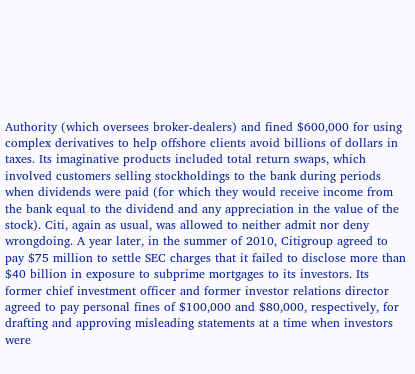Authority (which oversees broker-dealers) and fined $600,000 for using complex derivatives to help offshore clients avoid billions of dollars in taxes. Its imaginative products included total return swaps, which involved customers selling stockholdings to the bank during periods when dividends were paid (for which they would receive income from the bank equal to the dividend and any appreciation in the value of the stock). Citi, again as usual, was allowed to neither admit nor deny wrongdoing. A year later, in the summer of 2010, Citigroup agreed to pay $75 million to settle SEC charges that it failed to disclose more than $40 billion in exposure to subprime mortgages to its investors. Its former chief investment officer and former investor relations director agreed to pay personal fines of $100,000 and $80,000, respectively, for drafting and approving misleading statements at a time when investors were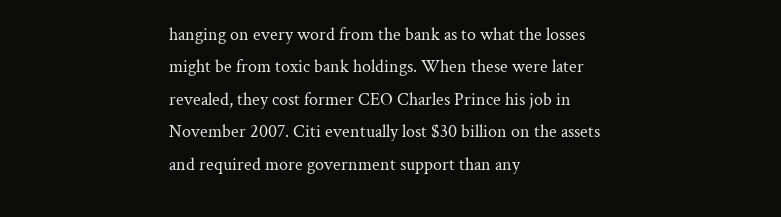hanging on every word from the bank as to what the losses might be from toxic bank holdings. When these were later revealed, they cost former CEO Charles Prince his job in November 2007. Citi eventually lost $30 billion on the assets and required more government support than any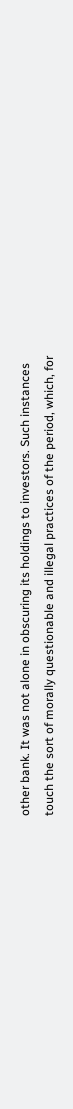other bank. It was not alone in obscuring its holdings to investors. Such instances touch the sort of morally questionable and illegal practices of the period, which, for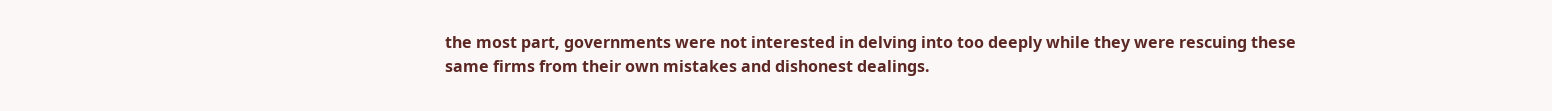the most part, governments were not interested in delving into too deeply while they were rescuing these same firms from their own mistakes and dishonest dealings.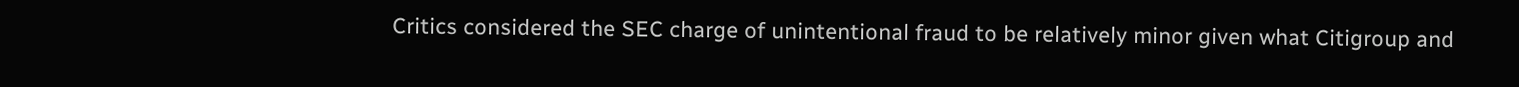Critics considered the SEC charge of unintentional fraud to be relatively minor given what Citigroup and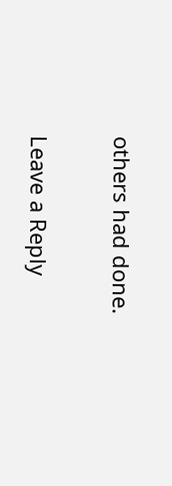others had done.

Leave a Reply